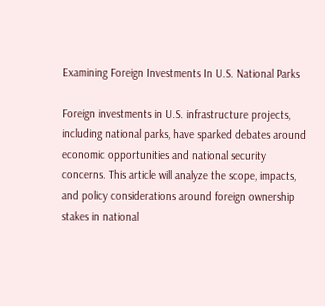Examining Foreign Investments In U.S. National Parks

Foreign investments in U.S. infrastructure projects, including national parks, have sparked debates around economic opportunities and national security concerns. This article will analyze the scope, impacts, and policy considerations around foreign ownership stakes in national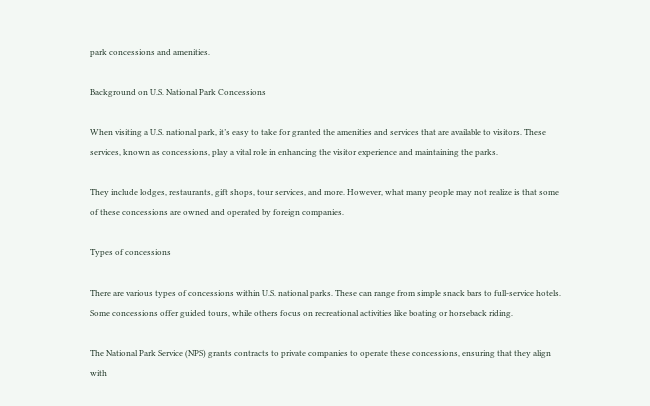park concessions and amenities.

Background on U.S. National Park Concessions

When visiting a U.S. national park, it’s easy to take for granted the amenities and services that are available to visitors. These services, known as concessions, play a vital role in enhancing the visitor experience and maintaining the parks.

They include lodges, restaurants, gift shops, tour services, and more. However, what many people may not realize is that some of these concessions are owned and operated by foreign companies.

Types of concessions

There are various types of concessions within U.S. national parks. These can range from simple snack bars to full-service hotels. Some concessions offer guided tours, while others focus on recreational activities like boating or horseback riding.

The National Park Service (NPS) grants contracts to private companies to operate these concessions, ensuring that they align with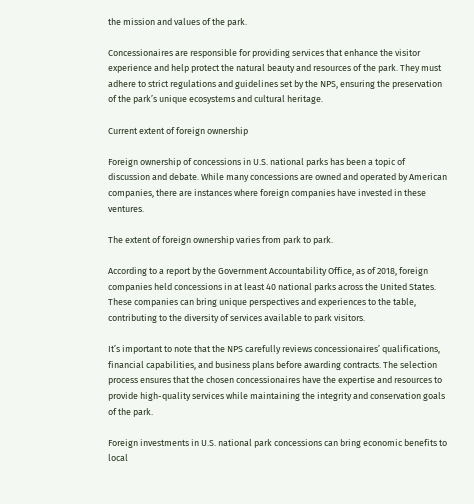the mission and values of the park.

Concessionaires are responsible for providing services that enhance the visitor experience and help protect the natural beauty and resources of the park. They must adhere to strict regulations and guidelines set by the NPS, ensuring the preservation of the park’s unique ecosystems and cultural heritage.

Current extent of foreign ownership

Foreign ownership of concessions in U.S. national parks has been a topic of discussion and debate. While many concessions are owned and operated by American companies, there are instances where foreign companies have invested in these ventures.

The extent of foreign ownership varies from park to park.

According to a report by the Government Accountability Office, as of 2018, foreign companies held concessions in at least 40 national parks across the United States. These companies can bring unique perspectives and experiences to the table, contributing to the diversity of services available to park visitors.

It’s important to note that the NPS carefully reviews concessionaires’ qualifications, financial capabilities, and business plans before awarding contracts. The selection process ensures that the chosen concessionaires have the expertise and resources to provide high-quality services while maintaining the integrity and conservation goals of the park.

Foreign investments in U.S. national park concessions can bring economic benefits to local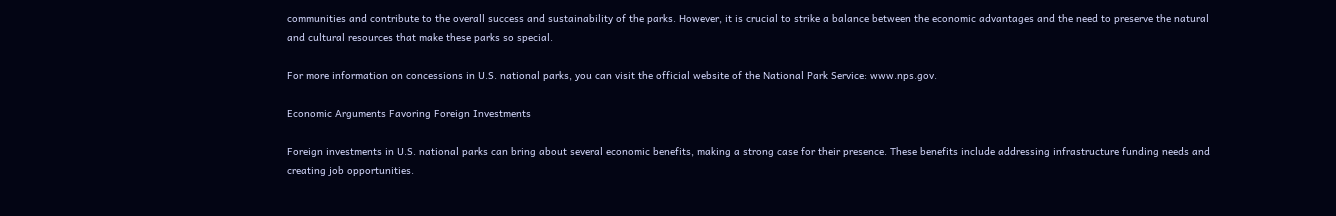communities and contribute to the overall success and sustainability of the parks. However, it is crucial to strike a balance between the economic advantages and the need to preserve the natural and cultural resources that make these parks so special.

For more information on concessions in U.S. national parks, you can visit the official website of the National Park Service: www.nps.gov.

Economic Arguments Favoring Foreign Investments

Foreign investments in U.S. national parks can bring about several economic benefits, making a strong case for their presence. These benefits include addressing infrastructure funding needs and creating job opportunities.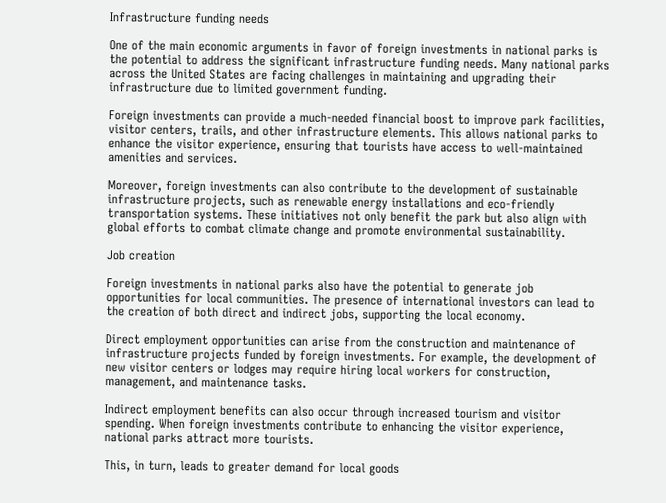Infrastructure funding needs

One of the main economic arguments in favor of foreign investments in national parks is the potential to address the significant infrastructure funding needs. Many national parks across the United States are facing challenges in maintaining and upgrading their infrastructure due to limited government funding.

Foreign investments can provide a much-needed financial boost to improve park facilities, visitor centers, trails, and other infrastructure elements. This allows national parks to enhance the visitor experience, ensuring that tourists have access to well-maintained amenities and services.

Moreover, foreign investments can also contribute to the development of sustainable infrastructure projects, such as renewable energy installations and eco-friendly transportation systems. These initiatives not only benefit the park but also align with global efforts to combat climate change and promote environmental sustainability.

Job creation

Foreign investments in national parks also have the potential to generate job opportunities for local communities. The presence of international investors can lead to the creation of both direct and indirect jobs, supporting the local economy.

Direct employment opportunities can arise from the construction and maintenance of infrastructure projects funded by foreign investments. For example, the development of new visitor centers or lodges may require hiring local workers for construction, management, and maintenance tasks.

Indirect employment benefits can also occur through increased tourism and visitor spending. When foreign investments contribute to enhancing the visitor experience, national parks attract more tourists.

This, in turn, leads to greater demand for local goods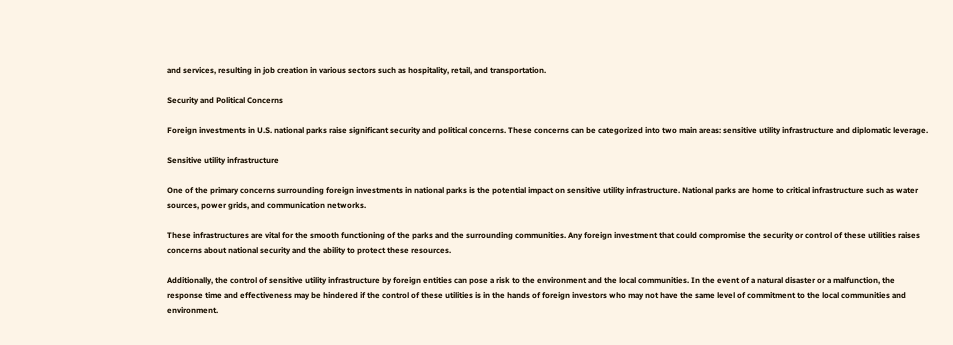and services, resulting in job creation in various sectors such as hospitality, retail, and transportation.

Security and Political Concerns

Foreign investments in U.S. national parks raise significant security and political concerns. These concerns can be categorized into two main areas: sensitive utility infrastructure and diplomatic leverage.

Sensitive utility infrastructure

One of the primary concerns surrounding foreign investments in national parks is the potential impact on sensitive utility infrastructure. National parks are home to critical infrastructure such as water sources, power grids, and communication networks.

These infrastructures are vital for the smooth functioning of the parks and the surrounding communities. Any foreign investment that could compromise the security or control of these utilities raises concerns about national security and the ability to protect these resources.

Additionally, the control of sensitive utility infrastructure by foreign entities can pose a risk to the environment and the local communities. In the event of a natural disaster or a malfunction, the response time and effectiveness may be hindered if the control of these utilities is in the hands of foreign investors who may not have the same level of commitment to the local communities and environment.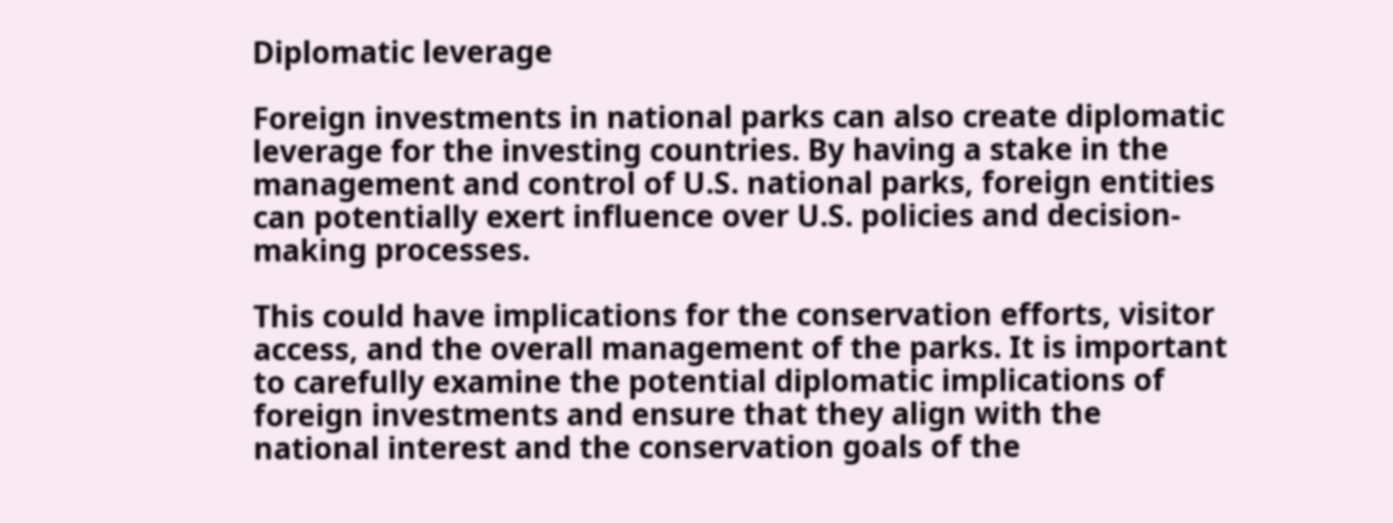Diplomatic leverage

Foreign investments in national parks can also create diplomatic leverage for the investing countries. By having a stake in the management and control of U.S. national parks, foreign entities can potentially exert influence over U.S. policies and decision-making processes.

This could have implications for the conservation efforts, visitor access, and the overall management of the parks. It is important to carefully examine the potential diplomatic implications of foreign investments and ensure that they align with the national interest and the conservation goals of the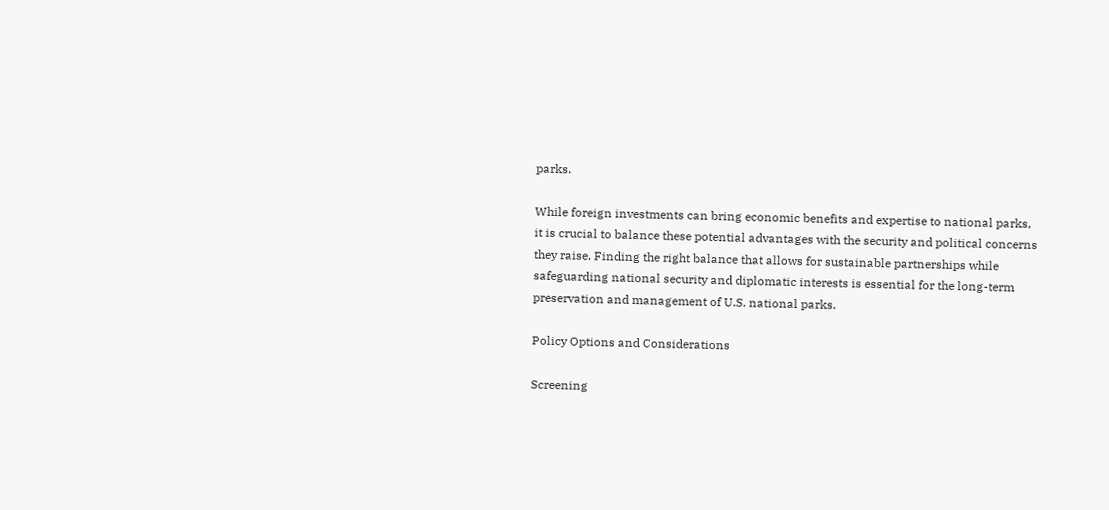parks.

While foreign investments can bring economic benefits and expertise to national parks, it is crucial to balance these potential advantages with the security and political concerns they raise. Finding the right balance that allows for sustainable partnerships while safeguarding national security and diplomatic interests is essential for the long-term preservation and management of U.S. national parks.

Policy Options and Considerations

Screening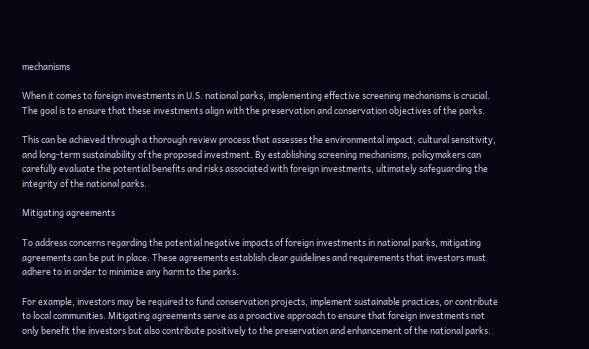mechanisms

When it comes to foreign investments in U.S. national parks, implementing effective screening mechanisms is crucial. The goal is to ensure that these investments align with the preservation and conservation objectives of the parks.

This can be achieved through a thorough review process that assesses the environmental impact, cultural sensitivity, and long-term sustainability of the proposed investment. By establishing screening mechanisms, policymakers can carefully evaluate the potential benefits and risks associated with foreign investments, ultimately safeguarding the integrity of the national parks.

Mitigating agreements

To address concerns regarding the potential negative impacts of foreign investments in national parks, mitigating agreements can be put in place. These agreements establish clear guidelines and requirements that investors must adhere to in order to minimize any harm to the parks.

For example, investors may be required to fund conservation projects, implement sustainable practices, or contribute to local communities. Mitigating agreements serve as a proactive approach to ensure that foreign investments not only benefit the investors but also contribute positively to the preservation and enhancement of the national parks.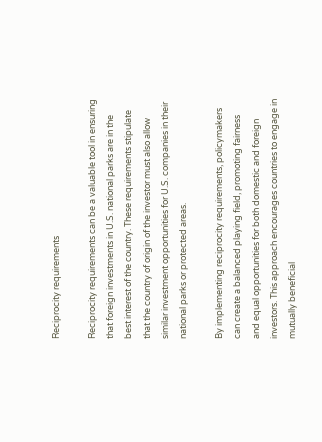Reciprocity requirements

Reciprocity requirements can be a valuable tool in ensuring that foreign investments in U.S. national parks are in the best interest of the country. These requirements stipulate that the country of origin of the investor must also allow similar investment opportunities for U.S. companies in their national parks or protected areas.

By implementing reciprocity requirements, policymakers can create a balanced playing field, promoting fairness and equal opportunities for both domestic and foreign investors. This approach encourages countries to engage in mutually beneficial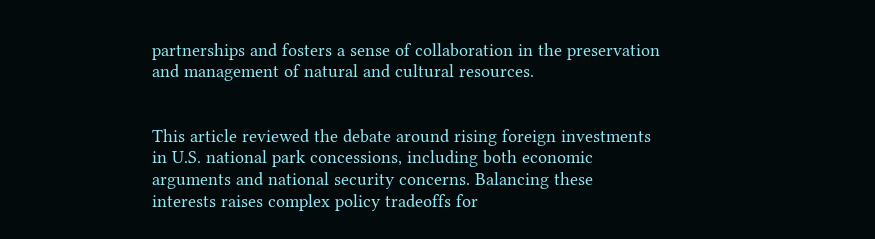partnerships and fosters a sense of collaboration in the preservation and management of natural and cultural resources.


This article reviewed the debate around rising foreign investments in U.S. national park concessions, including both economic arguments and national security concerns. Balancing these interests raises complex policy tradeoffs for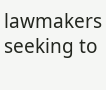lawmakers seeking to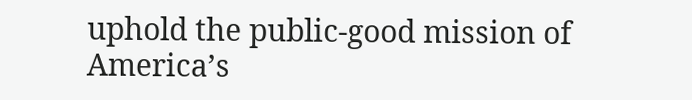uphold the public-good mission of America’s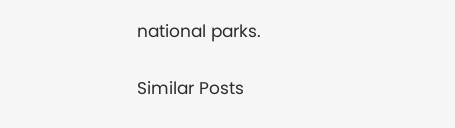national parks.

Similar Posts